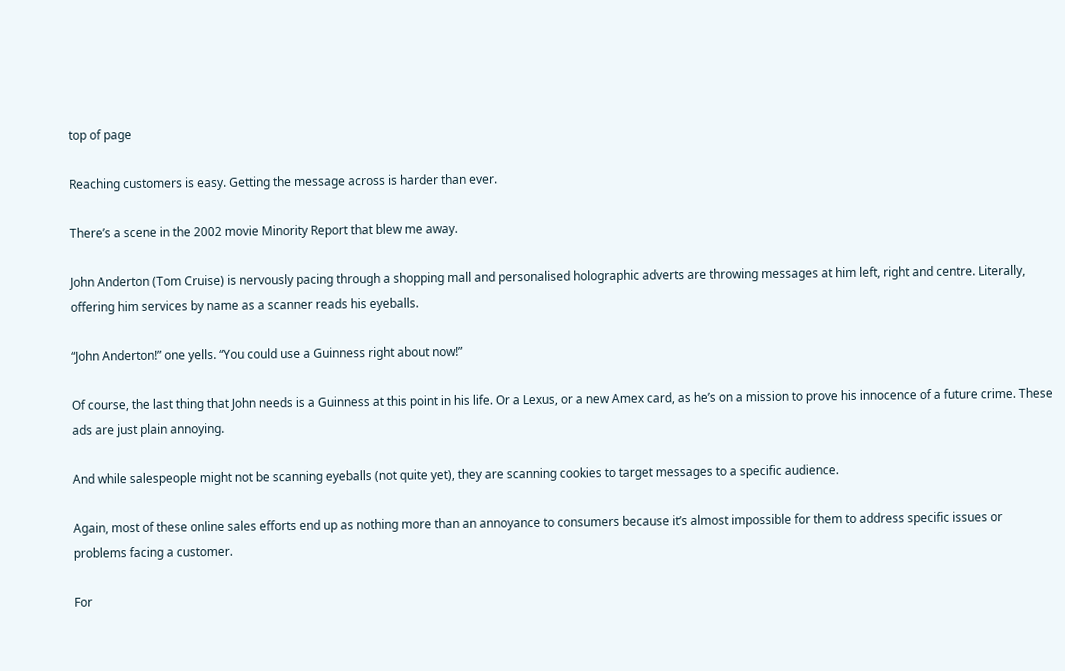top of page

Reaching customers is easy. Getting the message across is harder than ever.

There’s a scene in the 2002 movie Minority Report that blew me away.

John Anderton (Tom Cruise) is nervously pacing through a shopping mall and personalised holographic adverts are throwing messages at him left, right and centre. Literally, offering him services by name as a scanner reads his eyeballs.

“John Anderton!” one yells. “You could use a Guinness right about now!”

Of course, the last thing that John needs is a Guinness at this point in his life. Or a Lexus, or a new Amex card, as he’s on a mission to prove his innocence of a future crime. These ads are just plain annoying.

And while salespeople might not be scanning eyeballs (not quite yet), they are scanning cookies to target messages to a specific audience.

Again, most of these online sales efforts end up as nothing more than an annoyance to consumers because it’s almost impossible for them to address specific issues or problems facing a customer.

For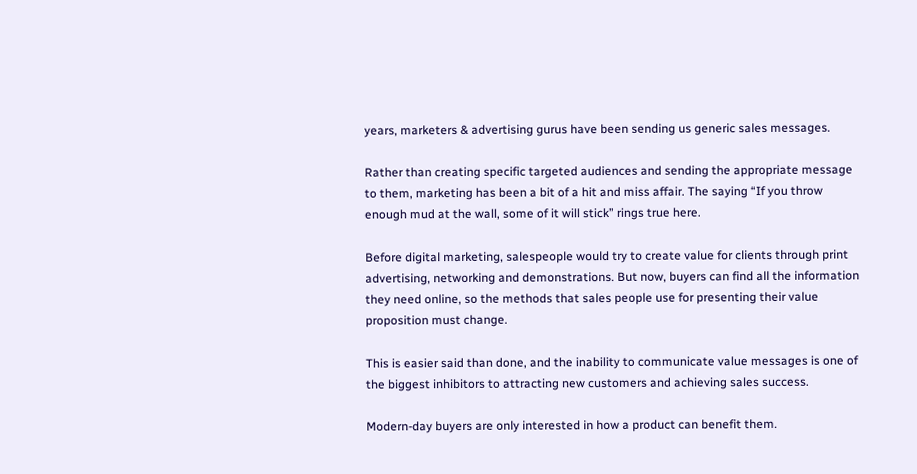years, marketers & advertising gurus have been sending us generic sales messages.

Rather than creating specific targeted audiences and sending the appropriate message to them, marketing has been a bit of a hit and miss affair. The saying “If you throw enough mud at the wall, some of it will stick” rings true here.

Before digital marketing, salespeople would try to create value for clients through print advertising, networking and demonstrations. But now, buyers can find all the information they need online, so the methods that sales people use for presenting their value proposition must change.

This is easier said than done, and the inability to communicate value messages is one of the biggest inhibitors to attracting new customers and achieving sales success.

Modern-day buyers are only interested in how a product can benefit them.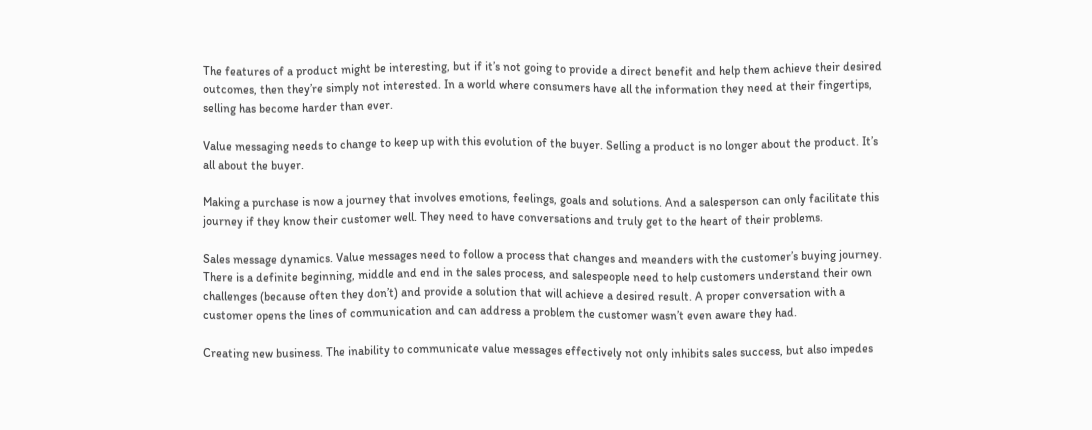The features of a product might be interesting, but if it’s not going to provide a direct benefit and help them achieve their desired outcomes, then they’re simply not interested. In a world where consumers have all the information they need at their fingertips, selling has become harder than ever.

Value messaging needs to change to keep up with this evolution of the buyer. Selling a product is no longer about the product. It’s all about the buyer.

Making a purchase is now a journey that involves emotions, feelings, goals and solutions. And a salesperson can only facilitate this journey if they know their customer well. They need to have conversations and truly get to the heart of their problems.

Sales message dynamics. Value messages need to follow a process that changes and meanders with the customer’s buying journey. There is a definite beginning, middle and end in the sales process, and salespeople need to help customers understand their own challenges (because often they don’t) and provide a solution that will achieve a desired result. A proper conversation with a customer opens the lines of communication and can address a problem the customer wasn’t even aware they had.

Creating new business. The inability to communicate value messages effectively not only inhibits sales success, but also impedes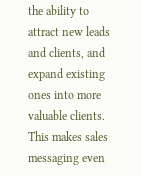the ability to attract new leads and clients, and expand existing ones into more valuable clients. This makes sales messaging even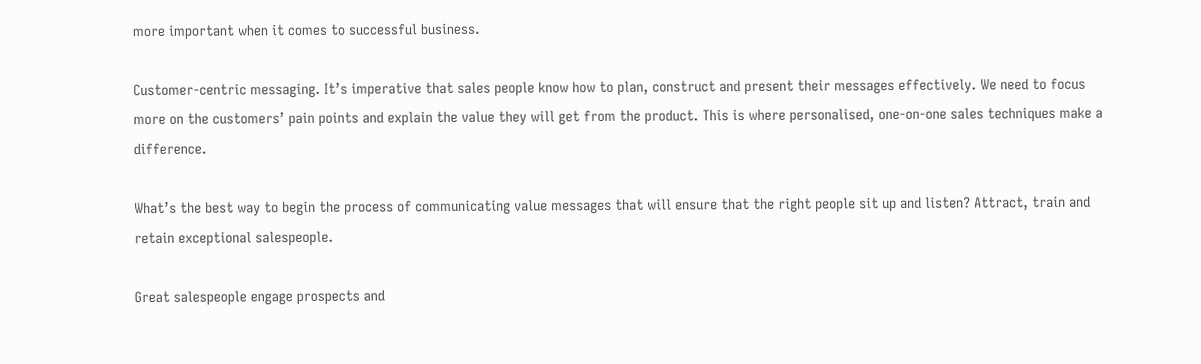more important when it comes to successful business.

Customer-centric messaging. It’s imperative that sales people know how to plan, construct and present their messages effectively. We need to focus more on the customers’ pain points and explain the value they will get from the product. This is where personalised, one-on-one sales techniques make a difference.

What’s the best way to begin the process of communicating value messages that will ensure that the right people sit up and listen? Attract, train and retain exceptional salespeople.

Great salespeople engage prospects and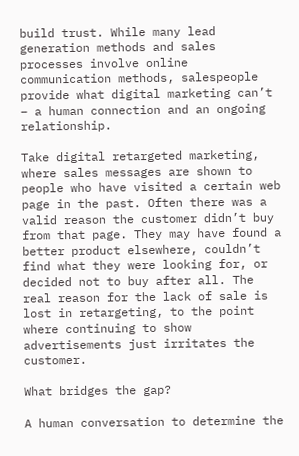build trust. While many lead generation methods and sales processes involve online communication methods, salespeople provide what digital marketing can’t – a human connection and an ongoing relationship.

Take digital retargeted marketing, where sales messages are shown to people who have visited a certain web page in the past. Often there was a valid reason the customer didn’t buy from that page. They may have found a better product elsewhere, couldn’t find what they were looking for, or decided not to buy after all. The real reason for the lack of sale is lost in retargeting, to the point where continuing to show advertisements just irritates the customer.

What bridges the gap?

A human conversation to determine the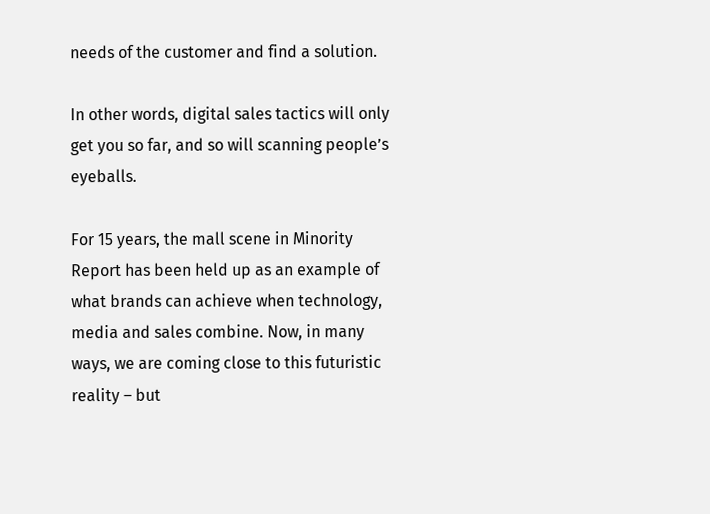needs of the customer and find a solution.

In other words, digital sales tactics will only get you so far, and so will scanning people’s eyeballs.

For 15 years, the mall scene in Minority Report has been held up as an example of what brands can achieve when technology, media and sales combine. Now, in many ways, we are coming close to this futuristic reality – but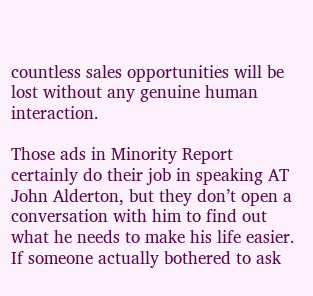countless sales opportunities will be lost without any genuine human interaction.

Those ads in Minority Report certainly do their job in speaking AT John Alderton, but they don’t open a conversation with him to find out what he needs to make his life easier. If someone actually bothered to ask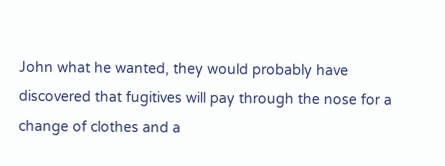John what he wanted, they would probably have discovered that fugitives will pay through the nose for a change of clothes and a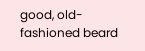good, old-fashioned beard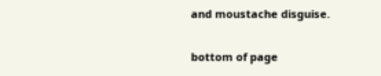and moustache disguise.

bottom of page